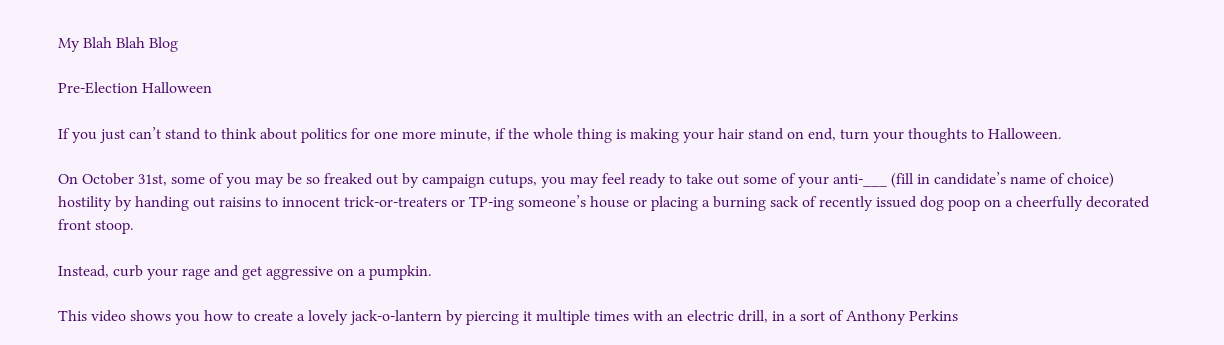My Blah Blah Blog

Pre-Election Halloween

If you just can’t stand to think about politics for one more minute, if the whole thing is making your hair stand on end, turn your thoughts to Halloween.

On October 31st, some of you may be so freaked out by campaign cutups, you may feel ready to take out some of your anti-___ (fill in candidate’s name of choice) hostility by handing out raisins to innocent trick-or-treaters or TP-ing someone’s house or placing a burning sack of recently issued dog poop on a cheerfully decorated front stoop.

Instead, curb your rage and get aggressive on a pumpkin.

This video shows you how to create a lovely jack-o-lantern by piercing it multiple times with an electric drill, in a sort of Anthony Perkins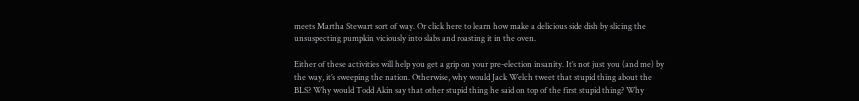meets Martha Stewart sort of way. Or click here to learn how make a delicious side dish by slicing the unsuspecting pumpkin viciously into slabs and roasting it in the oven.

Either of these activities will help you get a grip on your pre-election insanity. It’s not just you (and me) by the way, it’s sweeping the nation. Otherwise, why would Jack Welch tweet that stupid thing about the BLS? Why would Todd Akin say that other stupid thing he said on top of the first stupid thing? Why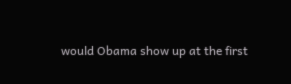would Obama show up at the first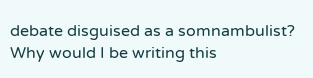debate disguised as a somnambulist? Why would I be writing this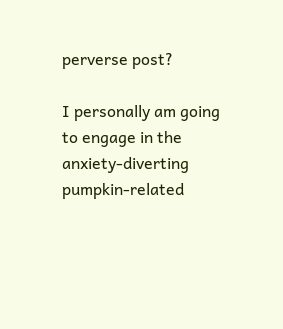perverse post?

I personally am going to engage in the anxiety-diverting pumpkin-related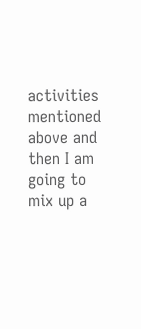activities mentioned above and then I am going to mix up a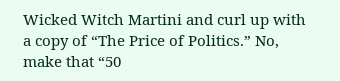Wicked Witch Martini and curl up with a copy of “The Price of Politics.” No, make that “50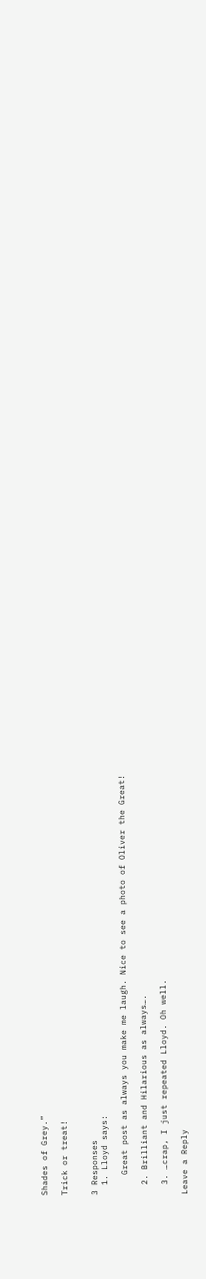Shades of Grey.”

Trick or treat!


3 Responses
  1. Lloyd says:

    Great post as always you make me laugh. Nice to see a photo of Oliver the Great!

  2. Brilliant and Hilarious as always….

  3. …crap, I just repeated Lloyd. Oh well.

Leave a Reply